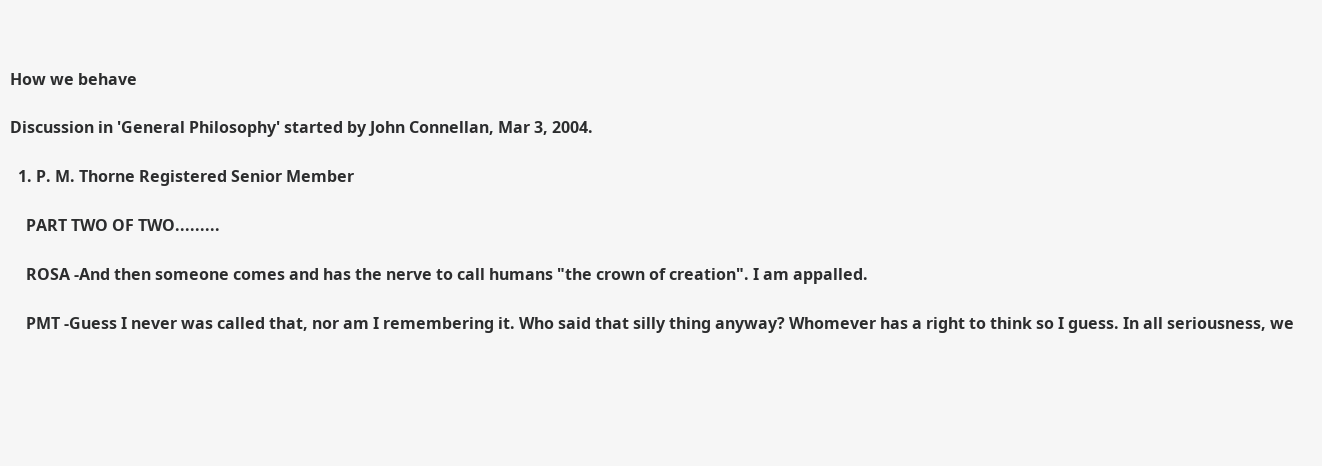How we behave

Discussion in 'General Philosophy' started by John Connellan, Mar 3, 2004.

  1. P. M. Thorne Registered Senior Member

    PART TWO OF TWO.........

    ROSA -And then someone comes and has the nerve to call humans "the crown of creation". I am appalled.

    PMT -Guess I never was called that, nor am I remembering it. Who said that silly thing anyway? Whomever has a right to think so I guess. In all seriousness, we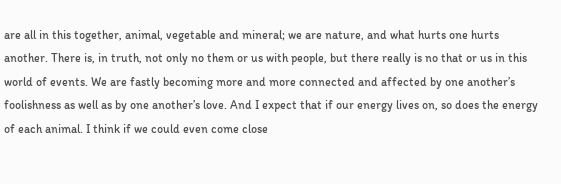are all in this together, animal, vegetable and mineral; we are nature, and what hurts one hurts another. There is, in truth, not only no them or us with people, but there really is no that or us in this world of events. We are fastly becoming more and more connected and affected by one another’s foolishness as well as by one another’s love. And I expect that if our energy lives on, so does the energy of each animal. I think if we could even come close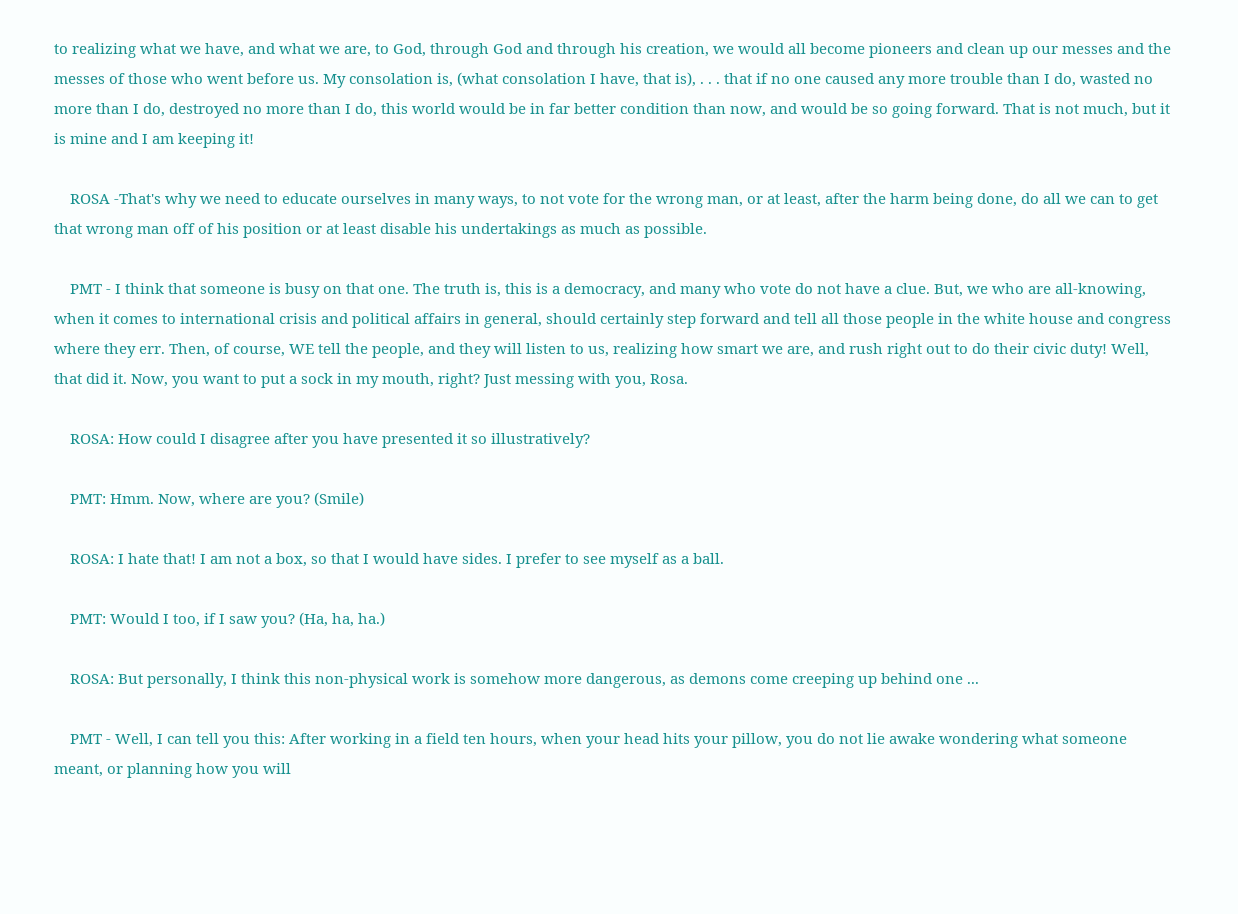to realizing what we have, and what we are, to God, through God and through his creation, we would all become pioneers and clean up our messes and the messes of those who went before us. My consolation is, (what consolation I have, that is), . . . that if no one caused any more trouble than I do, wasted no more than I do, destroyed no more than I do, this world would be in far better condition than now, and would be so going forward. That is not much, but it is mine and I am keeping it!

    ROSA -That's why we need to educate ourselves in many ways, to not vote for the wrong man, or at least, after the harm being done, do all we can to get that wrong man off of his position or at least disable his undertakings as much as possible.

    PMT - I think that someone is busy on that one. The truth is, this is a democracy, and many who vote do not have a clue. But, we who are all-knowing, when it comes to international crisis and political affairs in general, should certainly step forward and tell all those people in the white house and congress where they err. Then, of course, WE tell the people, and they will listen to us, realizing how smart we are, and rush right out to do their civic duty! Well, that did it. Now, you want to put a sock in my mouth, right? Just messing with you, Rosa.

    ROSA: How could I disagree after you have presented it so illustratively?

    PMT: Hmm. Now, where are you? (Smile)

    ROSA: I hate that! I am not a box, so that I would have sides. I prefer to see myself as a ball.

    PMT: Would I too, if I saw you? (Ha, ha, ha.)

    ROSA: But personally, I think this non-physical work is somehow more dangerous, as demons come creeping up behind one ...

    PMT - Well, I can tell you this: After working in a field ten hours, when your head hits your pillow, you do not lie awake wondering what someone meant, or planning how you will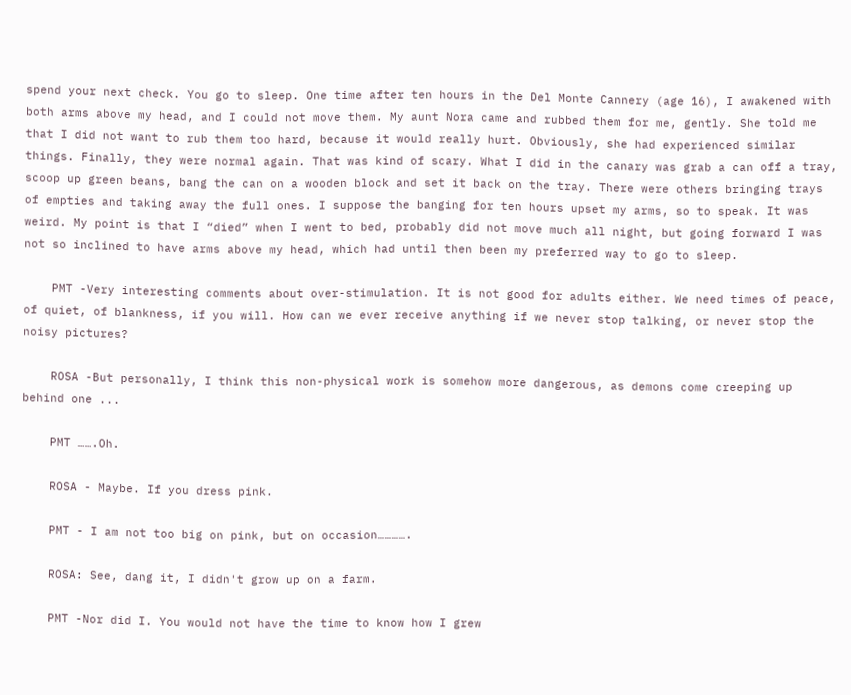spend your next check. You go to sleep. One time after ten hours in the Del Monte Cannery (age 16), I awakened with both arms above my head, and I could not move them. My aunt Nora came and rubbed them for me, gently. She told me that I did not want to rub them too hard, because it would really hurt. Obviously, she had experienced similar things. Finally, they were normal again. That was kind of scary. What I did in the canary was grab a can off a tray, scoop up green beans, bang the can on a wooden block and set it back on the tray. There were others bringing trays of empties and taking away the full ones. I suppose the banging for ten hours upset my arms, so to speak. It was weird. My point is that I “died” when I went to bed, probably did not move much all night, but going forward I was not so inclined to have arms above my head, which had until then been my preferred way to go to sleep.

    PMT -Very interesting comments about over-stimulation. It is not good for adults either. We need times of peace, of quiet, of blankness, if you will. How can we ever receive anything if we never stop talking, or never stop the noisy pictures?

    ROSA -But personally, I think this non-physical work is somehow more dangerous, as demons come creeping up behind one ...

    PMT …….Oh.

    ROSA - Maybe. If you dress pink.

    PMT - I am not too big on pink, but on occasion………….

    ROSA: See, dang it, I didn't grow up on a farm.

    PMT -Nor did I. You would not have the time to know how I grew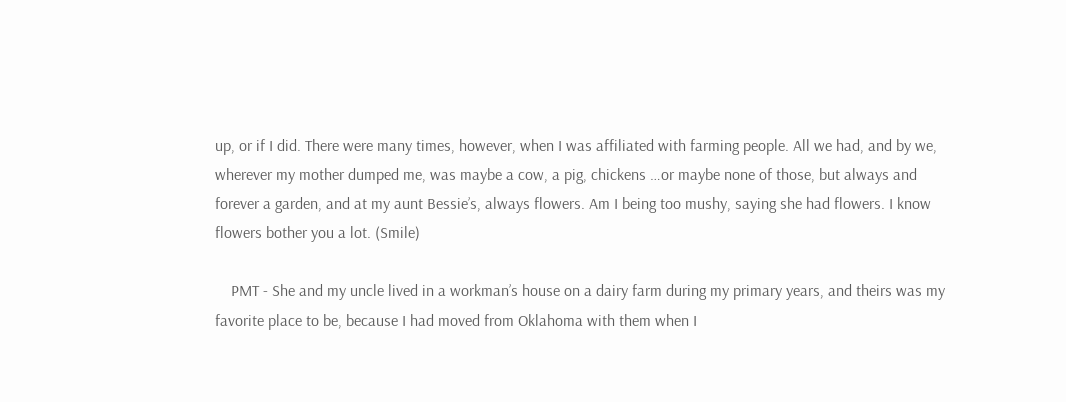up, or if I did. There were many times, however, when I was affiliated with farming people. All we had, and by we, wherever my mother dumped me, was maybe a cow, a pig, chickens …or maybe none of those, but always and forever a garden, and at my aunt Bessie’s, always flowers. Am I being too mushy, saying she had flowers. I know flowers bother you a lot. (Smile)

    PMT - She and my uncle lived in a workman’s house on a dairy farm during my primary years, and theirs was my favorite place to be, because I had moved from Oklahoma with them when I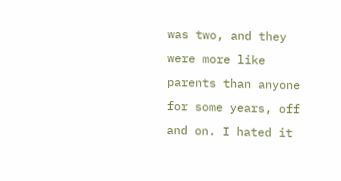was two, and they were more like parents than anyone for some years, off and on. I hated it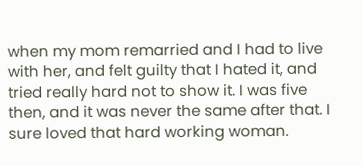when my mom remarried and I had to live with her, and felt guilty that I hated it, and tried really hard not to show it. I was five then, and it was never the same after that. I sure loved that hard working woman.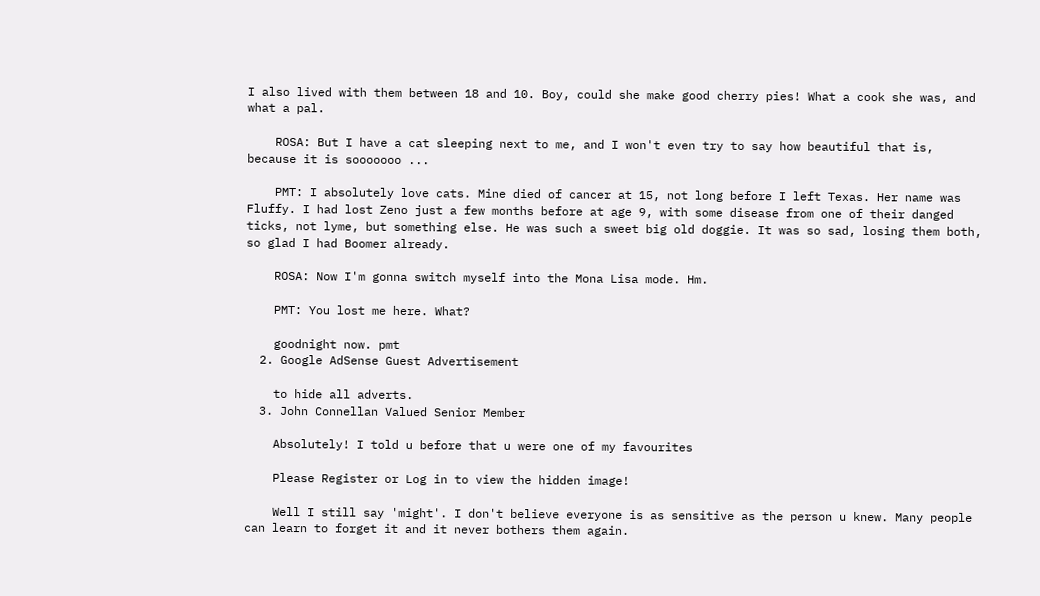I also lived with them between 18 and 10. Boy, could she make good cherry pies! What a cook she was, and what a pal.

    ROSA: But I have a cat sleeping next to me, and I won't even try to say how beautiful that is, because it is sooooooo ...

    PMT: I absolutely love cats. Mine died of cancer at 15, not long before I left Texas. Her name was Fluffy. I had lost Zeno just a few months before at age 9, with some disease from one of their danged ticks, not lyme, but something else. He was such a sweet big old doggie. It was so sad, losing them both, so glad I had Boomer already.

    ROSA: Now I'm gonna switch myself into the Mona Lisa mode. Hm.

    PMT: You lost me here. What?

    goodnight now. pmt
  2. Google AdSense Guest Advertisement

    to hide all adverts.
  3. John Connellan Valued Senior Member

    Absolutely! I told u before that u were one of my favourites

    Please Register or Log in to view the hidden image!

    Well I still say 'might'. I don't believe everyone is as sensitive as the person u knew. Many people can learn to forget it and it never bothers them again.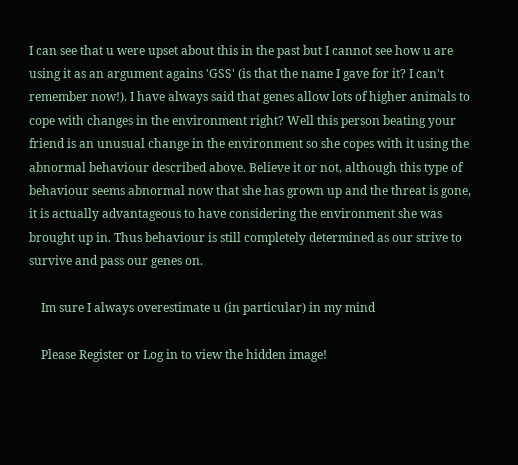I can see that u were upset about this in the past but I cannot see how u are using it as an argument agains 'GSS' (is that the name I gave for it? I can't remember now!). I have always said that genes allow lots of higher animals to cope with changes in the environment right? Well this person beating your friend is an unusual change in the environment so she copes with it using the abnormal behaviour described above. Believe it or not, although this type of behaviour seems abnormal now that she has grown up and the threat is gone, it is actually advantageous to have considering the environment she was brought up in. Thus behaviour is still completely determined as our strive to survive and pass our genes on.

    Im sure I always overestimate u (in particular) in my mind

    Please Register or Log in to view the hidden image!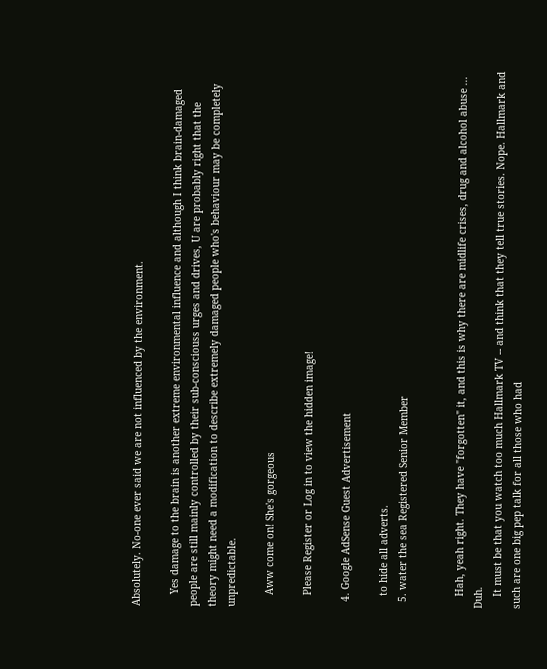Absolutely. No-one ever said we are not influenced by the environment.

    Yes damage to the brain is another extreme environmental influence and although I think brain-damaged people are still mainly controlled by their sub-consciouss urges and drives, U are probably right that the theory might need a modification to describe extremely damaged people who's behaviour may be completely unpredictable.

    Aww come on! She's gorgeous

    Please Register or Log in to view the hidden image!

  4. Google AdSense Guest Advertisement

    to hide all adverts.
  5. water the sea Registered Senior Member


    Hah, yeah right. They have "forgotten" it, and this is why there are midlife crises, drug and alcohol abuse ... Duh.
    It must be that you watch too much Hallmark TV -- and think that they tell true stories. Nope. Hallmark and such are one big pep talk for all those who had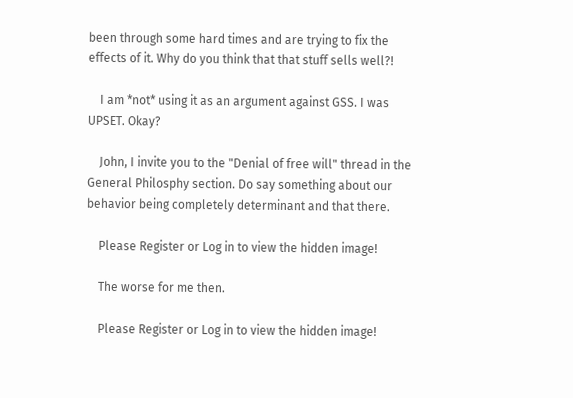been through some hard times and are trying to fix the effects of it. Why do you think that that stuff sells well?!

    I am *not* using it as an argument against GSS. I was UPSET. Okay?

    John, I invite you to the "Denial of free will" thread in the General Philosphy section. Do say something about our behavior being completely determinant and that there.

    Please Register or Log in to view the hidden image!

    The worse for me then.

    Please Register or Log in to view the hidden image!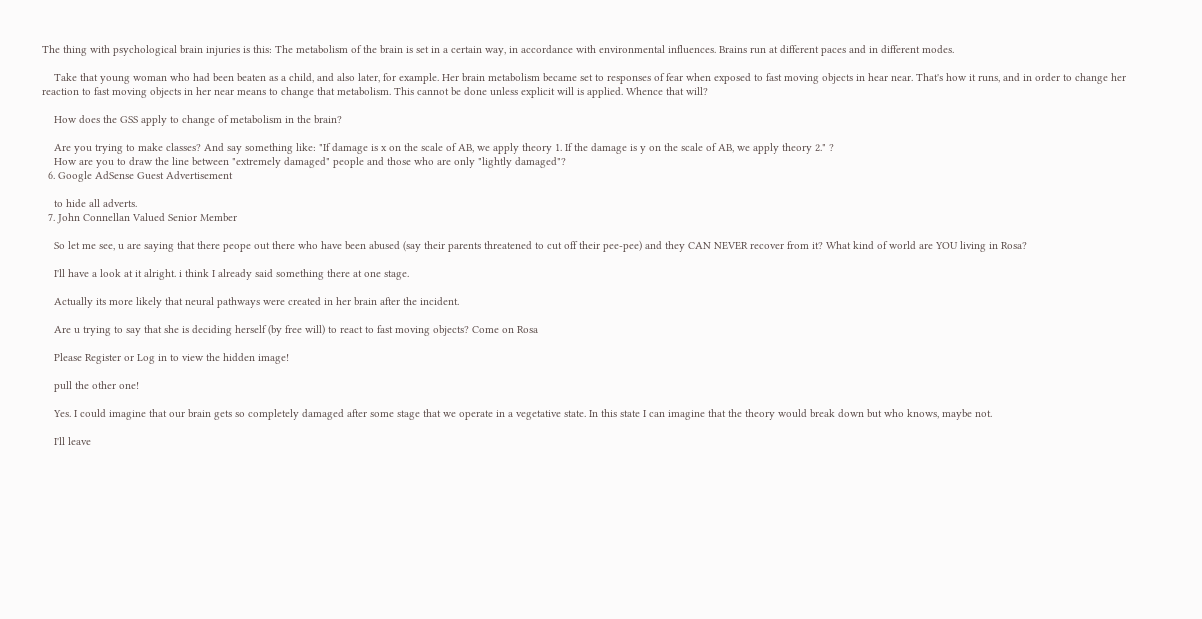The thing with psychological brain injuries is this: The metabolism of the brain is set in a certain way, in accordance with environmental influences. Brains run at different paces and in different modes.

    Take that young woman who had been beaten as a child, and also later, for example. Her brain metabolism became set to responses of fear when exposed to fast moving objects in hear near. That's how it runs, and in order to change her reaction to fast moving objects in her near means to change that metabolism. This cannot be done unless explicit will is applied. Whence that will?

    How does the GSS apply to change of metabolism in the brain?

    Are you trying to make classes? And say something like: "If damage is x on the scale of AB, we apply theory 1. If the damage is y on the scale of AB, we apply theory 2." ?
    How are you to draw the line between "extremely damaged" people and those who are only "lightly damaged"?
  6. Google AdSense Guest Advertisement

    to hide all adverts.
  7. John Connellan Valued Senior Member

    So let me see, u are saying that there peope out there who have been abused (say their parents threatened to cut off their pee-pee) and they CAN NEVER recover from it? What kind of world are YOU living in Rosa?

    I'll have a look at it alright. i think I already said something there at one stage.

    Actually its more likely that neural pathways were created in her brain after the incident.

    Are u trying to say that she is deciding herself (by free will) to react to fast moving objects? Come on Rosa

    Please Register or Log in to view the hidden image!

    pull the other one!

    Yes. I could imagine that our brain gets so completely damaged after some stage that we operate in a vegetative state. In this state I can imagine that the theory would break down but who knows, maybe not.

    I'll leave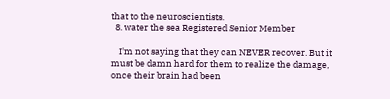that to the neuroscientists.
  8. water the sea Registered Senior Member

    I'm not saying that they can NEVER recover. But it must be damn hard for them to realize the damage, once their brain had been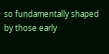so fundamentally shaped by those early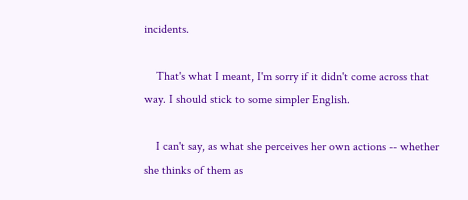incidents.

    That's what I meant, I'm sorry if it didn't come across that way. I should stick to some simpler English.

    I can't say, as what she perceives her own actions -- whether she thinks of them as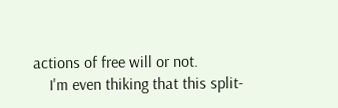actions of free will or not.
    I'm even thiking that this split-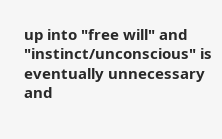up into "free will" and "instinct/unconscious" is eventually unnecessary and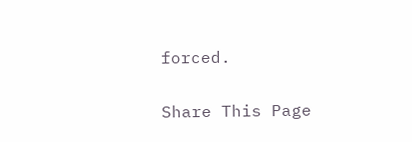forced.

Share This Page